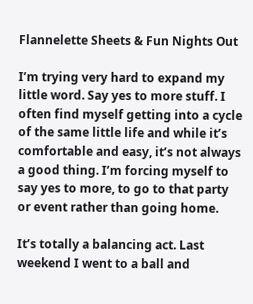Flannelette Sheets & Fun Nights Out

I’m trying very hard to expand my little word. Say yes to more stuff. I often find myself getting into a cycle of the same little life and while it’s comfortable and easy, it’s not always a good thing. I’m forcing myself to say yes to more, to go to that party or event rather than going home.

It’s totally a balancing act. Last weekend I went to a ball and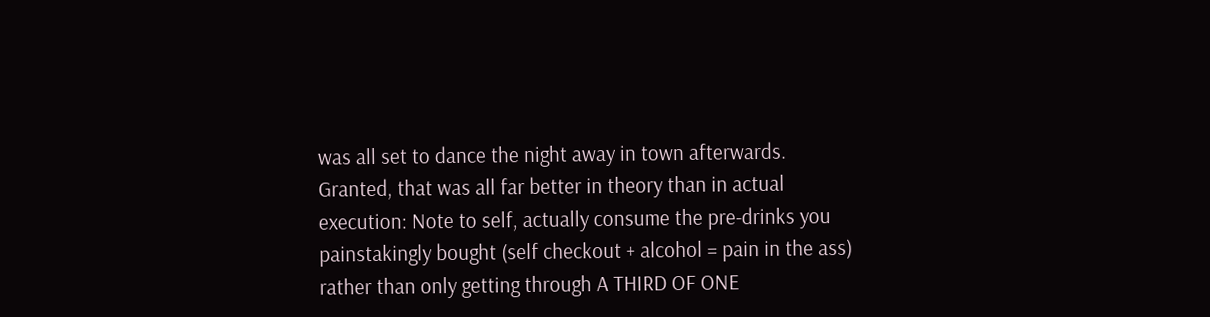was all set to dance the night away in town afterwards. Granted, that was all far better in theory than in actual execution: Note to self, actually consume the pre-drinks you painstakingly bought (self checkout + alcohol = pain in the ass) rather than only getting through A THIRD OF ONE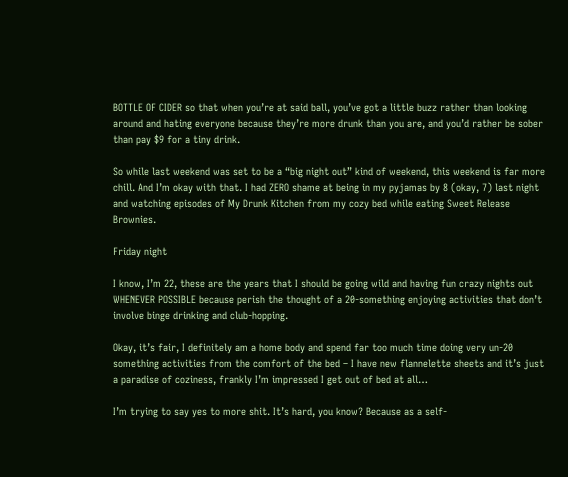BOTTLE OF CIDER so that when you’re at said ball, you’ve got a little buzz rather than looking around and hating everyone because they’re more drunk than you are, and you’d rather be sober than pay $9 for a tiny drink.

So while last weekend was set to be a “big night out” kind of weekend, this weekend is far more chill. And I’m okay with that. I had ZERO shame at being in my pyjamas by 8 (okay, 7) last night and watching episodes of My Drunk Kitchen from my cozy bed while eating Sweet Release Brownies.

Friday night

I know, I’m 22, these are the years that I should be going wild and having fun crazy nights out WHENEVER POSSIBLE because perish the thought of a 20-something enjoying activities that don’t involve binge drinking and club-hopping.

Okay, it’s fair, I definitely am a home body and spend far too much time doing very un-20 something activities from the comfort of the bed – I have new flannelette sheets and it’s just a paradise of coziness, frankly I’m impressed I get out of bed at all…

I’m trying to say yes to more shit. It’s hard, you know? Because as a self-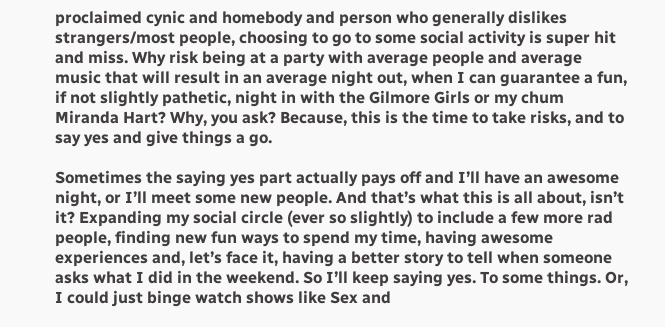proclaimed cynic and homebody and person who generally dislikes strangers/most people, choosing to go to some social activity is super hit and miss. Why risk being at a party with average people and average music that will result in an average night out, when I can guarantee a fun, if not slightly pathetic, night in with the Gilmore Girls or my chum Miranda Hart? Why, you ask? Because, this is the time to take risks, and to say yes and give things a go.

Sometimes the saying yes part actually pays off and I’ll have an awesome night, or I’ll meet some new people. And that’s what this is all about, isn’t it? Expanding my social circle (ever so slightly) to include a few more rad people, finding new fun ways to spend my time, having awesome experiences and, let’s face it, having a better story to tell when someone asks what I did in the weekend. So I’ll keep saying yes. To some things. Or, I could just binge watch shows like Sex and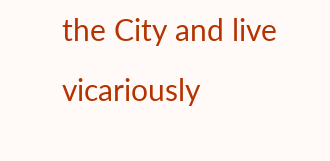the City and live vicariously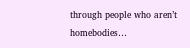through people who aren’t homebodies…